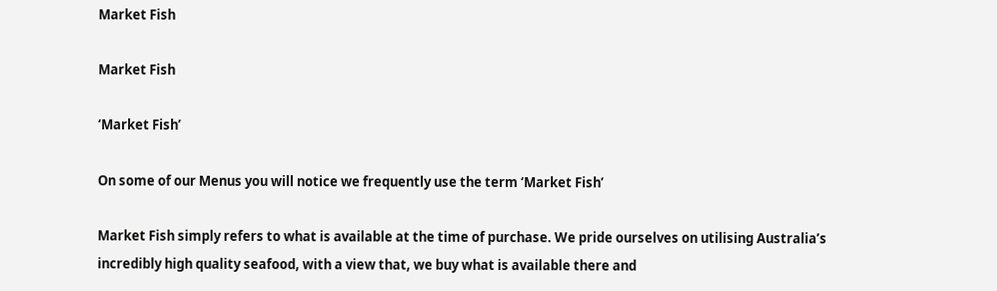Market Fish

Market Fish

‘Market Fish’

On some of our Menus you will notice we frequently use the term ‘Market Fish’

Market Fish simply refers to what is available at the time of purchase. We pride ourselves on utilising Australia’s incredibly high quality seafood, with a view that, we buy what is available there and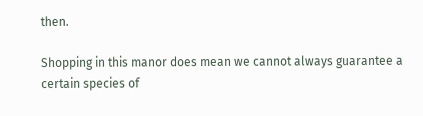then.

Shopping in this manor does mean we cannot always guarantee a certain species of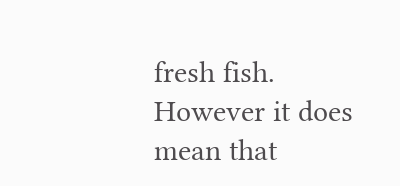fresh fish. However it does mean that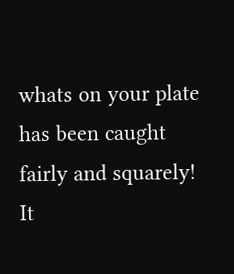whats on your plate has been caught fairly and squarely! It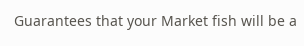Guarantees that your Market fish will be a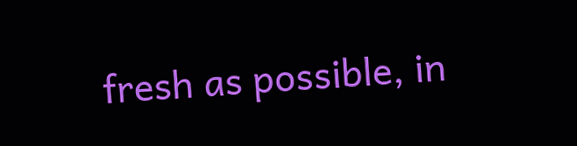fresh as possible, in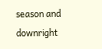season and downright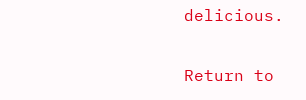delicious.

Return to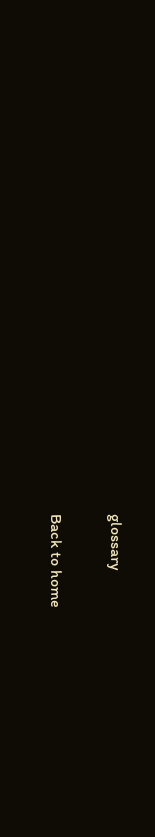glossary

Back to home